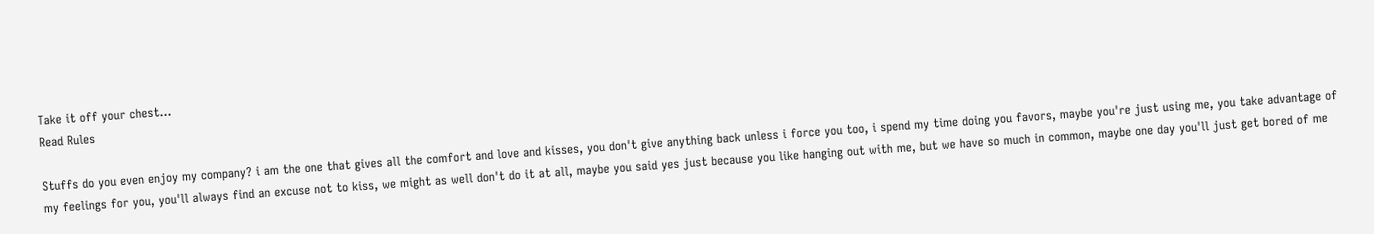Take it off your chest...
Read Rules

Stuffs do you even enjoy my company? i am the one that gives all the comfort and love and kisses, you don't give anything back unless i force you too, i spend my time doing you favors, maybe you're just using me, you take advantage of my feelings for you, you'll always find an excuse not to kiss, we might as well don't do it at all, maybe you said yes just because you like hanging out with me, but we have so much in common, maybe one day you'll just get bored of me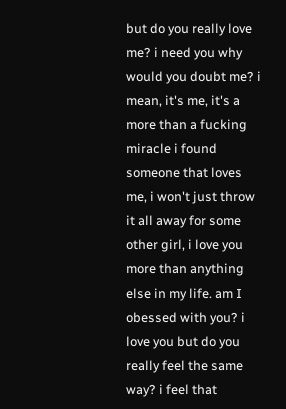but do you really love me? i need you why would you doubt me? i mean, it's me, it's a more than a fucking miracle i found someone that loves me, i won't just throw it all away for some other girl, i love you more than anything else in my life. am I obessed with you? i love you but do you really feel the same way? i feel that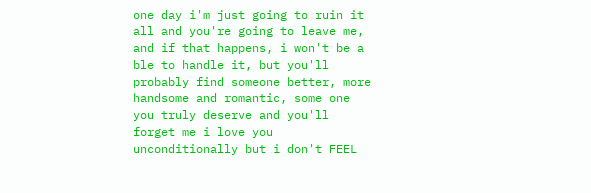one day i'm just going to ruin it all and you're going to leave me, and if that happens, i won't be a ble to handle it, but you'll probably find someone better, more handsome and romantic, some one you truly deserve and you'll forget me i love you unconditionally but i don't FEEL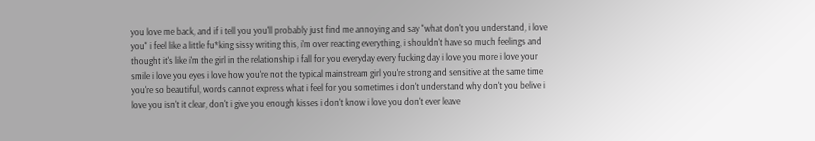you love me back, and if i tell you you'll probably just find me annoying and say "what don't you understand, i love you" i feel like a little fu*king sissy writing this, i'm over reacting everything, i shouldn't have so much feelings and thought it's like i'm the girl in the relationship i fall for you everyday every fucking day i love you more i love your smile i love you eyes i love how you're not the typical mainstream girl you're strong and sensitive at the same time you're so beautiful, words cannot express what i feel for you sometimes i don't understand why don't you belive i love you isn't it clear, don't i give you enough kisses i don't know i love you don't ever leave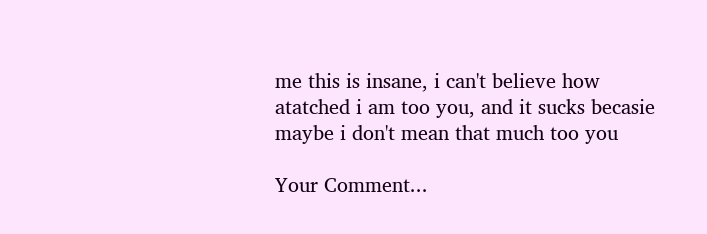me this is insane, i can't believe how atatched i am too you, and it sucks becasie maybe i don't mean that much too you

Your Comment...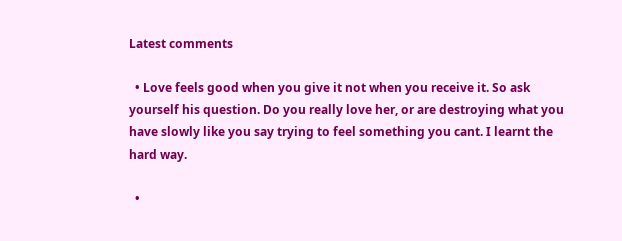Latest comments

  • Love feels good when you give it not when you receive it. So ask yourself his question. Do you really love her, or are destroying what you have slowly like you say trying to feel something you cant. I learnt the hard way.

  •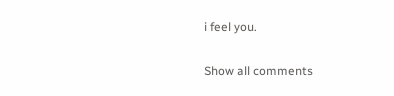i feel you.

Show all comments